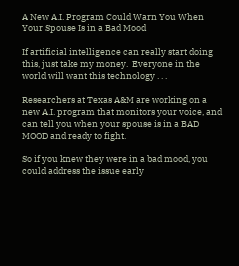A New A.I. Program Could Warn You When Your Spouse Is in a Bad Mood

If artificial intelligence can really start doing this, just take my money.  Everyone in the world will want this technology . . .

Researchers at Texas A&M are working on a new A.I. program that monitors your voice, and can tell you when your spouse is in a BAD MOOD and ready to fight.

So if you knew they were in a bad mood, you could address the issue early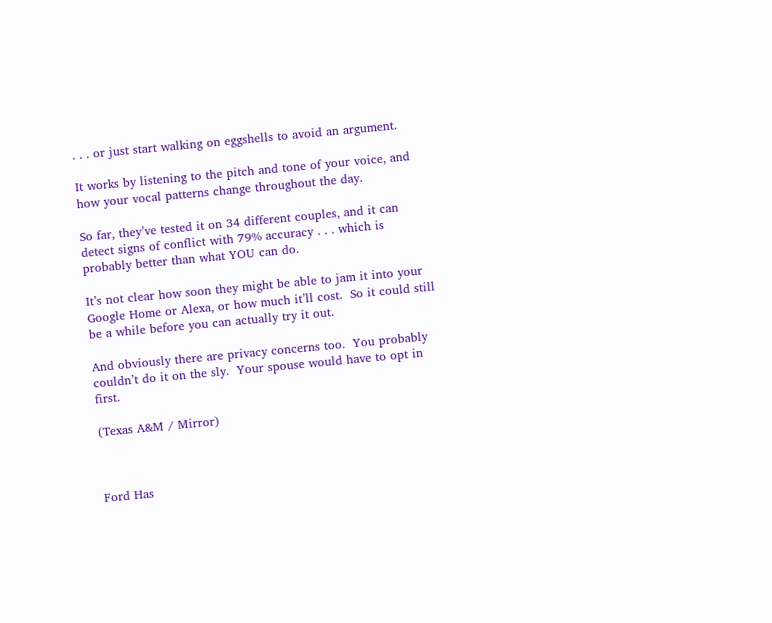. . . or just start walking on eggshells to avoid an argument.

It works by listening to the pitch and tone of your voice, and how your vocal patterns change throughout the day.

So far, they’ve tested it on 34 different couples, and it can detect signs of conflict with 79% accuracy . . . which is probably better than what YOU can do.

It’s not clear how soon they might be able to jam it into your Google Home or Alexa, or how much it’ll cost.  So it could still be a while before you can actually try it out.

And obviously there are privacy concerns too.  You probably couldn’t do it on the sly.  Your spouse would have to opt in first.

(Texas A&M / Mirror)



Ford Has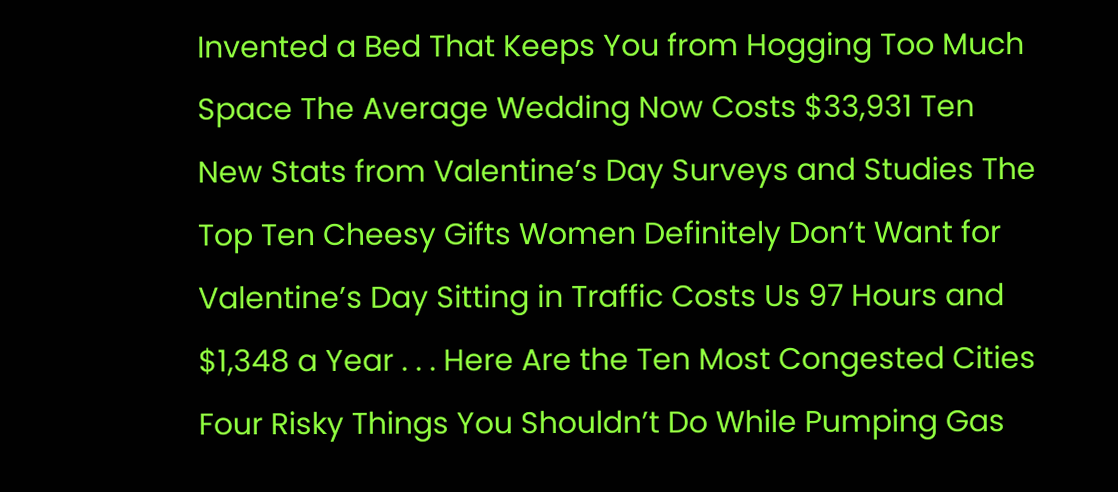Invented a Bed That Keeps You from Hogging Too Much Space The Average Wedding Now Costs $33,931 Ten New Stats from Valentine’s Day Surveys and Studies The Top Ten Cheesy Gifts Women Definitely Don’t Want for Valentine’s Day Sitting in Traffic Costs Us 97 Hours and $1,348 a Year . . . Here Are the Ten Most Congested Cities Four Risky Things You Shouldn’t Do While Pumping Gas